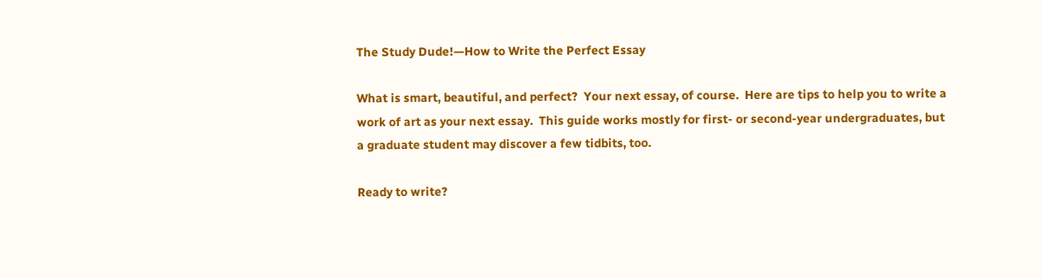The Study Dude!—How to Write the Perfect Essay

What is smart, beautiful, and perfect?  Your next essay, of course.  Here are tips to help you to write a work of art as your next essay.  This guide works mostly for first- or second-year undergraduates, but a graduate student may discover a few tidbits, too.

Ready to write?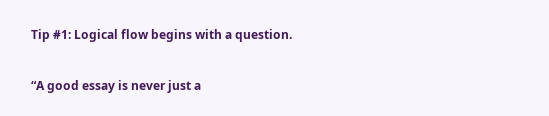Tip #1: Logical flow begins with a question.

“A good essay is never just a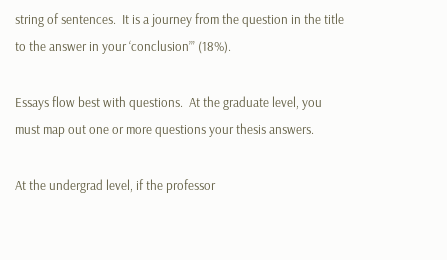string of sentences.  It is a journey from the question in the title to the answer in your ‘conclusion’” (18%).

Essays flow best with questions.  At the graduate level, you must map out one or more questions your thesis answers.

At the undergrad level, if the professor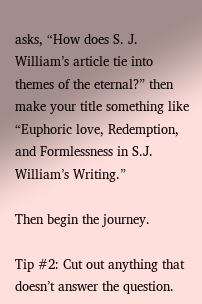asks, “How does S. J. William’s article tie into themes of the eternal?” then make your title something like “Euphoric love, Redemption, and Formlessness in S.J. William’s Writing.”

Then begin the journey.

Tip #2: Cut out anything that doesn’t answer the question.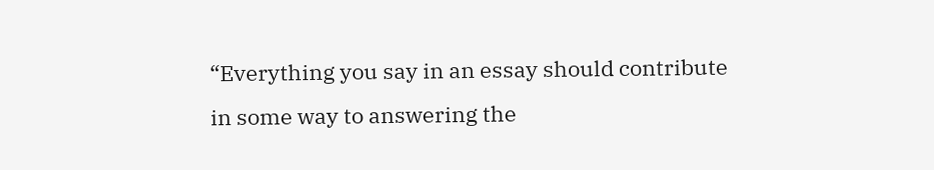“Everything you say in an essay should contribute in some way to answering the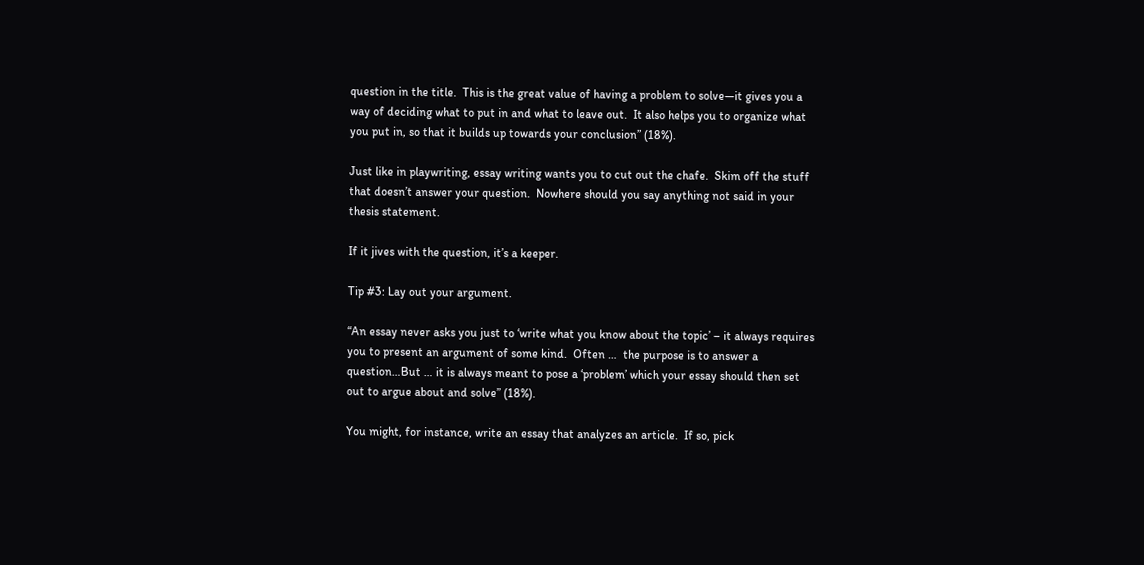question in the title.  This is the great value of having a problem to solve—it gives you a way of deciding what to put in and what to leave out.  It also helps you to organize what you put in, so that it builds up towards your conclusion” (18%).

Just like in playwriting, essay writing wants you to cut out the chafe.  Skim off the stuff that doesn’t answer your question.  Nowhere should you say anything not said in your thesis statement.

If it jives with the question, it’s a keeper.

Tip #3: Lay out your argument.

“An essay never asks you just to ‘write what you know about the topic’ – it always requires you to present an argument of some kind.  Often …  the purpose is to answer a question…But … it is always meant to pose a ‘problem’ which your essay should then set out to argue about and solve” (18%).

You might, for instance, write an essay that analyzes an article.  If so, pick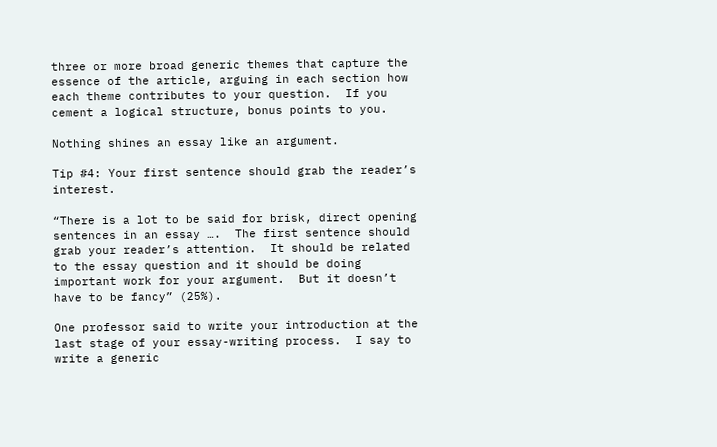three or more broad generic themes that capture the essence of the article, arguing in each section how each theme contributes to your question.  If you cement a logical structure, bonus points to you.

Nothing shines an essay like an argument.

Tip #4: Your first sentence should grab the reader’s interest.

“There is a lot to be said for brisk, direct opening sentences in an essay ….  The first sentence should grab your reader’s attention.  It should be related to the essay question and it should be doing important work for your argument.  But it doesn’t have to be fancy” (25%).

One professor said to write your introduction at the last stage of your essay-writing process.  I say to write a generic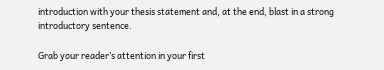introduction with your thesis statement and, at the end, blast in a strong introductory sentence.

Grab your reader’s attention in your first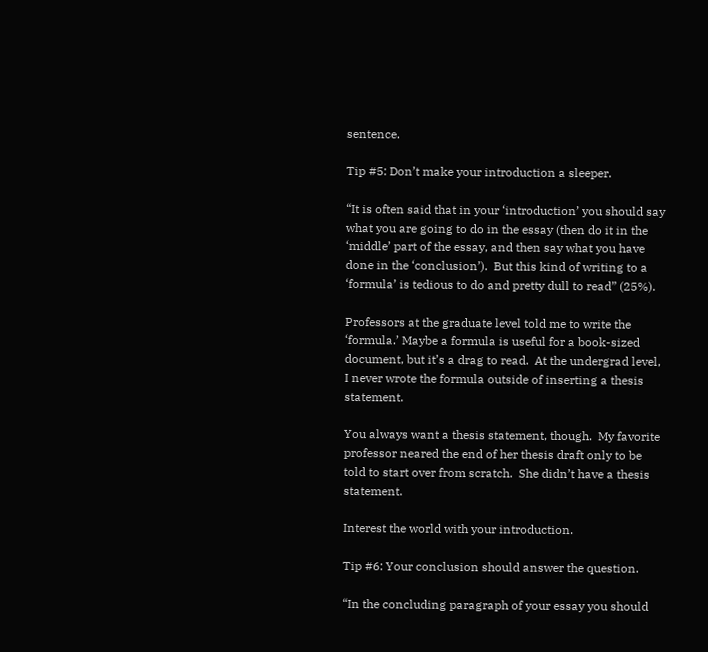sentence.

Tip #5: Don’t make your introduction a sleeper.

“It is often said that in your ‘introduction’ you should say what you are going to do in the essay (then do it in the ‘middle’ part of the essay, and then say what you have done in the ‘conclusion’).  But this kind of writing to a ‘formula’ is tedious to do and pretty dull to read” (25%).

Professors at the graduate level told me to write the ‘formula.’ Maybe a formula is useful for a book-sized document, but it’s a drag to read.  At the undergrad level, I never wrote the formula outside of inserting a thesis statement.

You always want a thesis statement, though.  My favorite professor neared the end of her thesis draft only to be told to start over from scratch.  She didn’t have a thesis statement.

Interest the world with your introduction.

Tip #6: Your conclusion should answer the question.

“In the concluding paragraph of your essay you should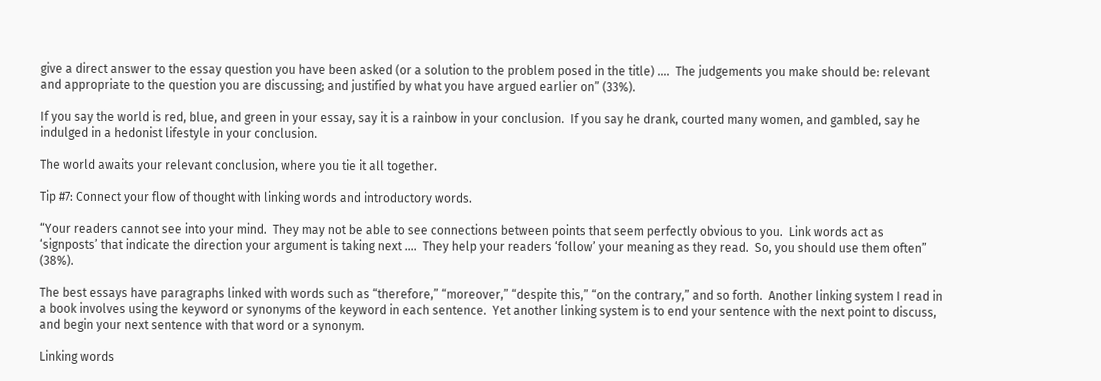give a direct answer to the essay question you have been asked (or a solution to the problem posed in the title) ….  The judgements you make should be: relevant and appropriate to the question you are discussing; and justified by what you have argued earlier on” (33%).

If you say the world is red, blue, and green in your essay, say it is a rainbow in your conclusion.  If you say he drank, courted many women, and gambled, say he indulged in a hedonist lifestyle in your conclusion.

The world awaits your relevant conclusion, where you tie it all together.

Tip #7: Connect your flow of thought with linking words and introductory words.

“Your readers cannot see into your mind.  They may not be able to see connections between points that seem perfectly obvious to you.  Link words act as ‘signposts’ that indicate the direction your argument is taking next ….  They help your readers ‘follow’ your meaning as they read.  So, you should use them often” (38%).

The best essays have paragraphs linked with words such as “therefore,” “moreover,” “despite this,” “on the contrary,” and so forth.  Another linking system I read in a book involves using the keyword or synonyms of the keyword in each sentence.  Yet another linking system is to end your sentence with the next point to discuss, and begin your next sentence with that word or a synonym.

Linking words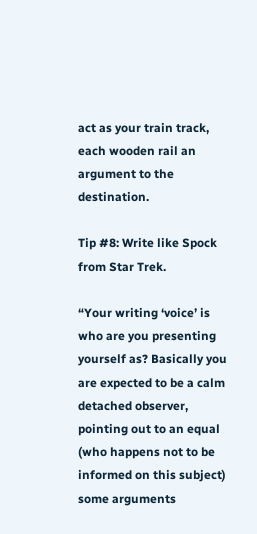act as your train track, each wooden rail an argument to the destination.

Tip #8: Write like Spock from Star Trek.

“Your writing ‘voice’ is who are you presenting yourself as? Basically you are expected to be a calm detached observer, pointing out to an equal (who happens not to be informed on this subject) some arguments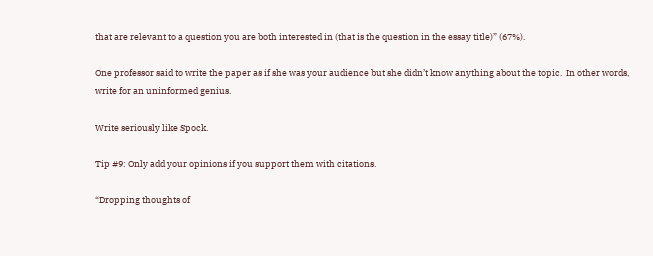that are relevant to a question you are both interested in (that is the question in the essay title)” (67%).

One professor said to write the paper as if she was your audience but she didn’t know anything about the topic.  In other words, write for an uninformed genius.

Write seriously like Spock.

Tip #9: Only add your opinions if you support them with citations.

“Dropping thoughts of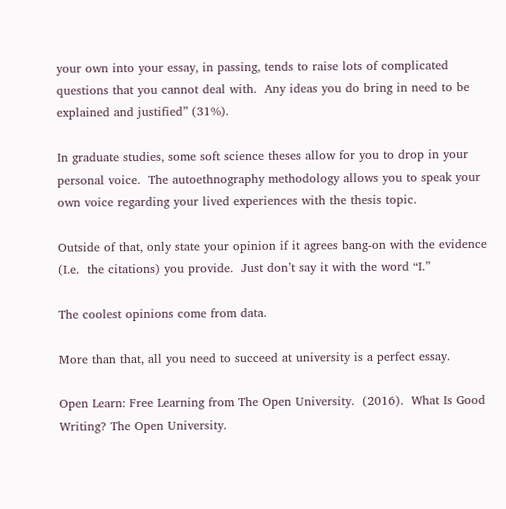your own into your essay, in passing, tends to raise lots of complicated questions that you cannot deal with.  Any ideas you do bring in need to be explained and justified” (31%).

In graduate studies, some soft science theses allow for you to drop in your personal voice.  The autoethnography methodology allows you to speak your own voice regarding your lived experiences with the thesis topic.

Outside of that, only state your opinion if it agrees bang-on with the evidence (I.e.  the citations) you provide.  Just don’t say it with the word “I.”

The coolest opinions come from data.

More than that, all you need to succeed at university is a perfect essay.

Open Learn: Free Learning from The Open University.  (2016).  What Is Good Writing? The Open University.